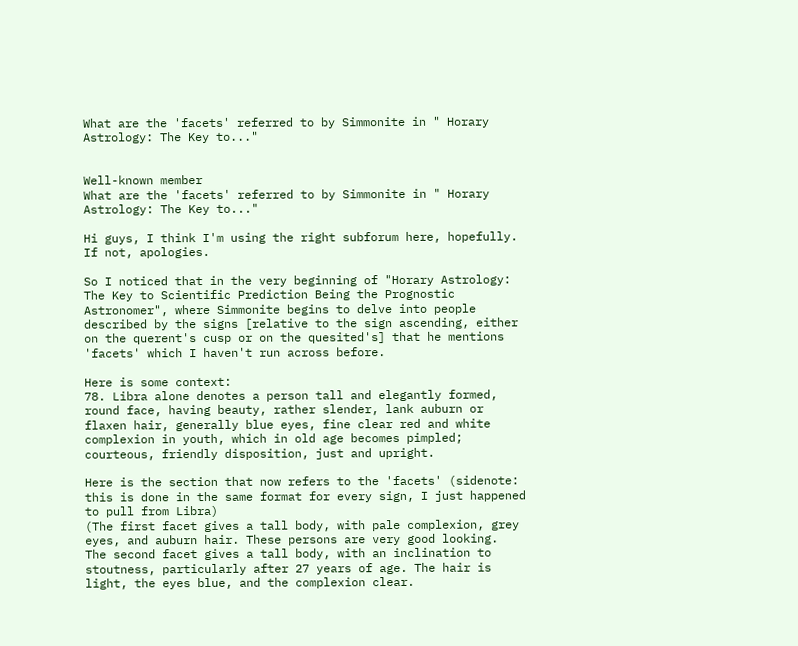What are the 'facets' referred to by Simmonite in " Horary Astrology: The Key to..."


Well-known member
What are the 'facets' referred to by Simmonite in " Horary Astrology: The Key to..."

Hi guys, I think I'm using the right subforum here, hopefully. If not, apologies.

So I noticed that in the very beginning of "Horary Astrology: The Key to Scientific Prediction Being the Prognostic Astronomer", where Simmonite begins to delve into people described by the signs [relative to the sign ascending, either on the querent's cusp or on the quesited's] that he mentions 'facets' which I haven't run across before.

Here is some context:
78. Libra alone denotes a person tall and elegantly formed, round face, having beauty, rather slender, lank auburn or flaxen hair, generally blue eyes, fine clear red and white complexion in youth, which in old age becomes pimpled; courteous, friendly disposition, just and upright.

Here is the section that now refers to the 'facets' (sidenote: this is done in the same format for every sign, I just happened to pull from Libra)
(The first facet gives a tall body, with pale complexion, grey eyes, and auburn hair. These persons are very good looking.
The second facet gives a tall body, with an inclination to stoutness, particularly after 27 years of age. The hair is light, the eyes blue, and the complexion clear.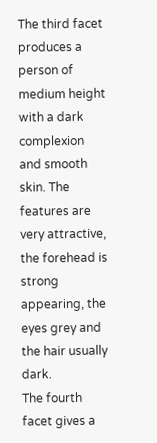The third facet produces a person of medium height with a dark complexion and smooth skin. The features are very attractive, the forehead is strong appearing, the eyes grey and the hair usually dark.
The fourth facet gives a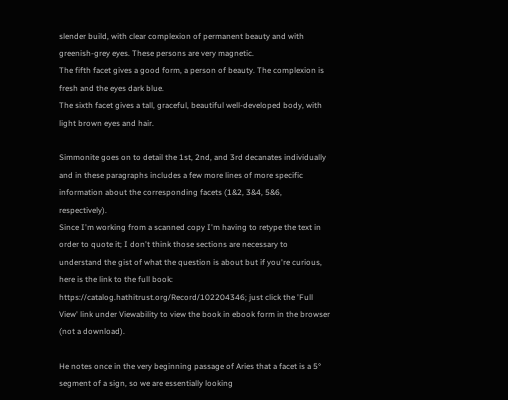slender build, with clear complexion of permanent beauty and with greenish-grey eyes. These persons are very magnetic.
The fifth facet gives a good form, a person of beauty. The complexion is fresh and the eyes dark blue.
The sixth facet gives a tall, graceful, beautiful well-developed body, with light brown eyes and hair.

Simmonite goes on to detail the 1st, 2nd, and 3rd decanates individually and in these paragraphs includes a few more lines of more specific information about the corresponding facets (1&2, 3&4, 5&6, respectively).
Since I'm working from a scanned copy I'm having to retype the text in order to quote it; I don't think those sections are necessary to understand the gist of what the question is about but if you're curious, here is the link to the full book: https://catalog.hathitrust.org/Record/102204346; just click the 'Full View' link under Viewability to view the book in ebook form in the browser (not a download).

He notes once in the very beginning passage of Aries that a facet is a 5° segment of a sign, so we are essentially looking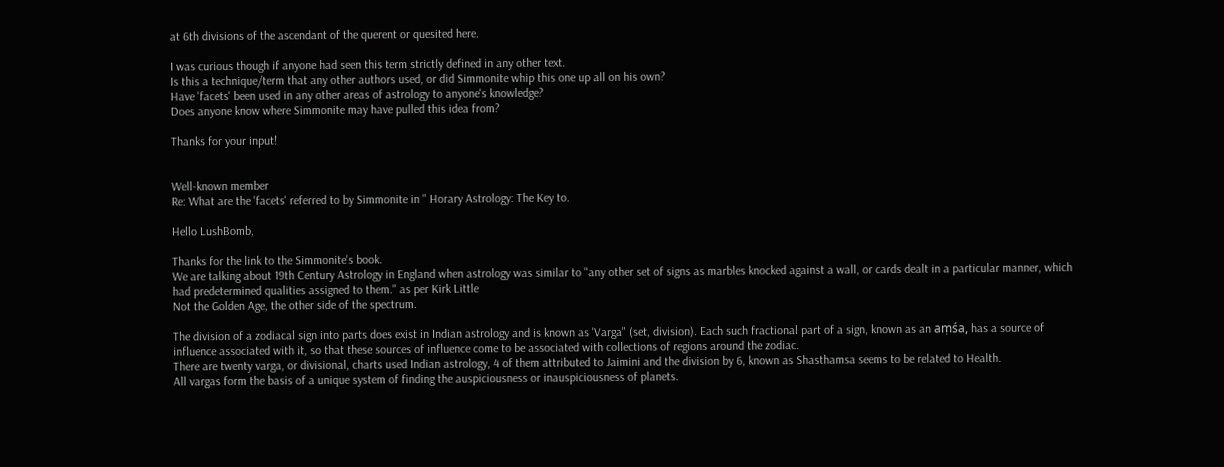at 6th divisions of the ascendant of the querent or quesited here.

I was curious though if anyone had seen this term strictly defined in any other text.
Is this a technique/term that any other authors used, or did Simmonite whip this one up all on his own?
Have 'facets' been used in any other areas of astrology to anyone's knowledge?
Does anyone know where Simmonite may have pulled this idea from?

Thanks for your input!


Well-known member
Re: What are the 'facets' referred to by Simmonite in " Horary Astrology: The Key to.

Hello LushBomb,

Thanks for the link to the Simmonite's book.
We are talking about 19th Century Astrology in England when astrology was similar to "any other set of signs as marbles knocked against a wall, or cards dealt in a particular manner, which had predetermined qualities assigned to them." as per Kirk Little
Not the Golden Age, the other side of the spectrum.

The division of a zodiacal sign into parts does exist in Indian astrology and is known as 'Varga" (set, division). Each such fractional part of a sign, known as an aṃśa, has a source of influence associated with it, so that these sources of influence come to be associated with collections of regions around the zodiac.
There are twenty varga, or divisional, charts used Indian astrology, 4 of them attributed to Jaimini and the division by 6, known as Shasthamsa seems to be related to Health.
All vargas form the basis of a unique system of finding the auspiciousness or inauspiciousness of planets.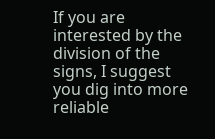If you are interested by the division of the signs, I suggest you dig into more reliable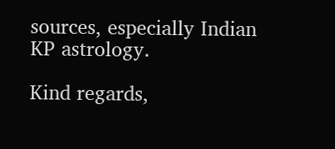sources, especially Indian KP astrology.

Kind regards,